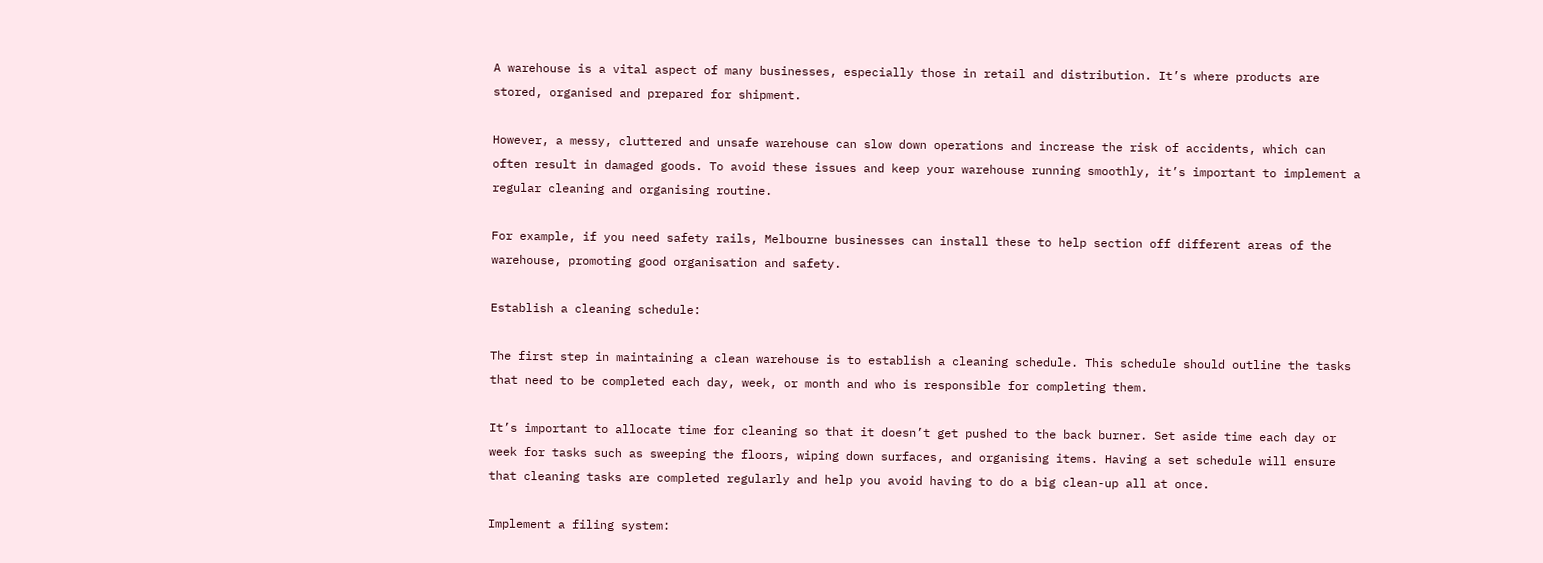A warehouse is a vital aspect of many businesses, especially those in retail and distribution. It’s where products are stored, organised and prepared for shipment.

However, a messy, cluttered and unsafe warehouse can slow down operations and increase the risk of accidents, which can often result in damaged goods. To avoid these issues and keep your warehouse running smoothly, it’s important to implement a regular cleaning and organising routine.

For example, if you need safety rails, Melbourne businesses can install these to help section off different areas of the warehouse, promoting good organisation and safety.

Establish a cleaning schedule:

The first step in maintaining a clean warehouse is to establish a cleaning schedule. This schedule should outline the tasks that need to be completed each day, week, or month and who is responsible for completing them.

It’s important to allocate time for cleaning so that it doesn’t get pushed to the back burner. Set aside time each day or week for tasks such as sweeping the floors, wiping down surfaces, and organising items. Having a set schedule will ensure that cleaning tasks are completed regularly and help you avoid having to do a big clean-up all at once.

Implement a filing system: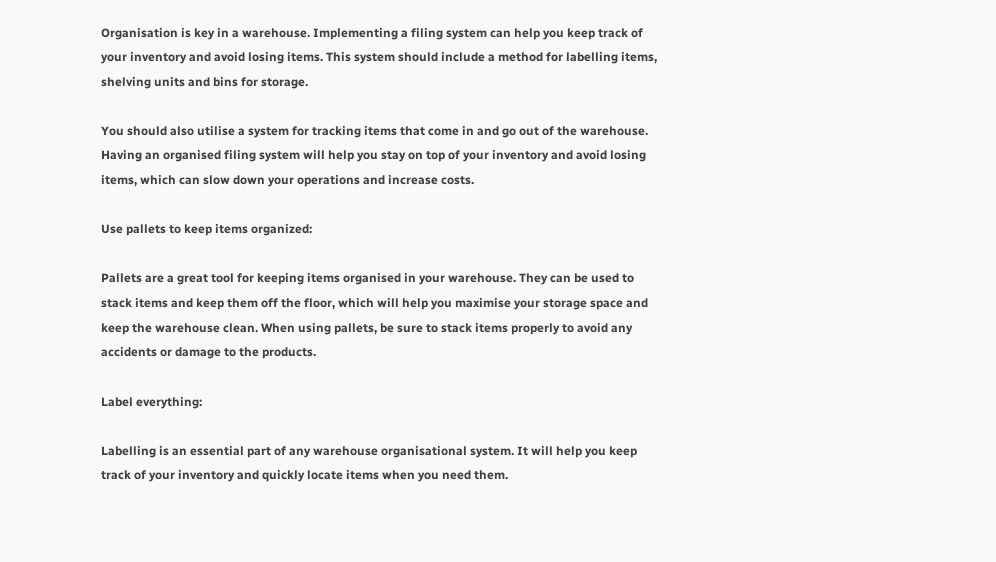Organisation is key in a warehouse. Implementing a filing system can help you keep track of your inventory and avoid losing items. This system should include a method for labelling items, shelving units and bins for storage.

You should also utilise a system for tracking items that come in and go out of the warehouse. Having an organised filing system will help you stay on top of your inventory and avoid losing items, which can slow down your operations and increase costs.

Use pallets to keep items organized:

Pallets are a great tool for keeping items organised in your warehouse. They can be used to stack items and keep them off the floor, which will help you maximise your storage space and keep the warehouse clean. When using pallets, be sure to stack items properly to avoid any accidents or damage to the products.

Label everything:

Labelling is an essential part of any warehouse organisational system. It will help you keep track of your inventory and quickly locate items when you need them.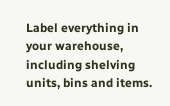Label everything in your warehouse, including shelving units, bins and items.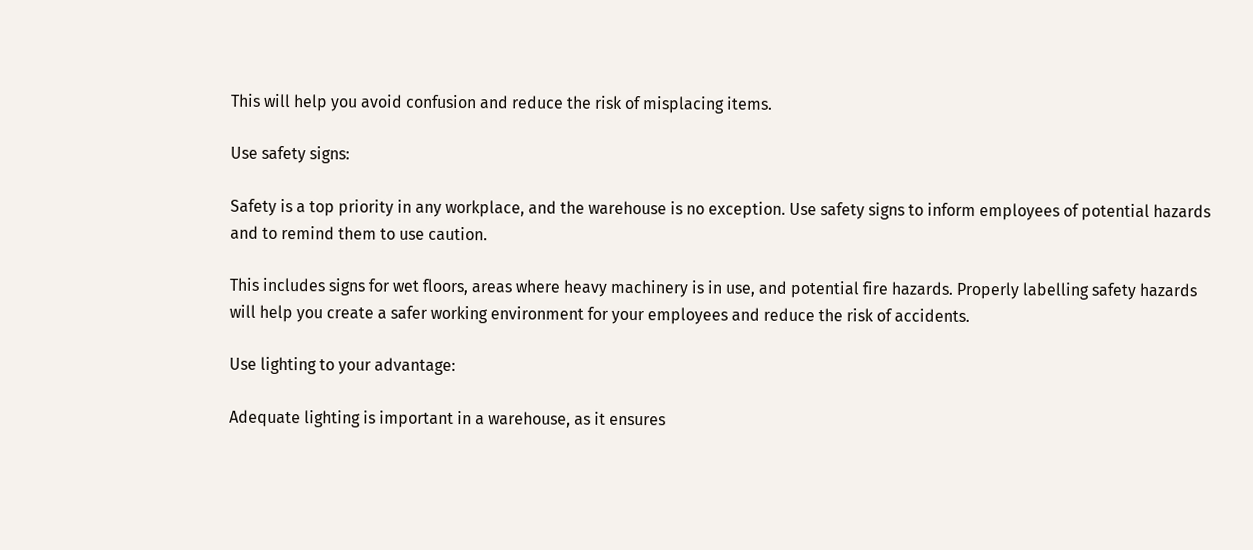This will help you avoid confusion and reduce the risk of misplacing items.

Use safety signs:

Safety is a top priority in any workplace, and the warehouse is no exception. Use safety signs to inform employees of potential hazards and to remind them to use caution.

This includes signs for wet floors, areas where heavy machinery is in use, and potential fire hazards. Properly labelling safety hazards will help you create a safer working environment for your employees and reduce the risk of accidents.

Use lighting to your advantage:

Adequate lighting is important in a warehouse, as it ensures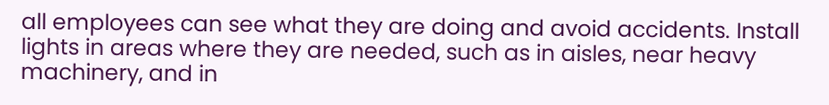all employees can see what they are doing and avoid accidents. Install lights in areas where they are needed, such as in aisles, near heavy machinery, and in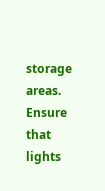storage areas. Ensure that lights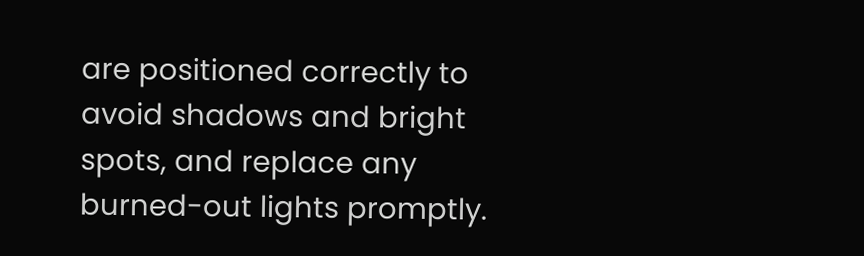are positioned correctly to avoid shadows and bright spots, and replace any burned-out lights promptly.